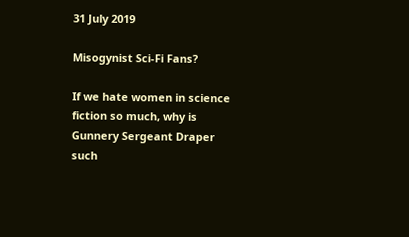31 July 2019

Misogynist Sci-Fi Fans?

If we hate women in science fiction so much, why is Gunnery Sergeant Draper such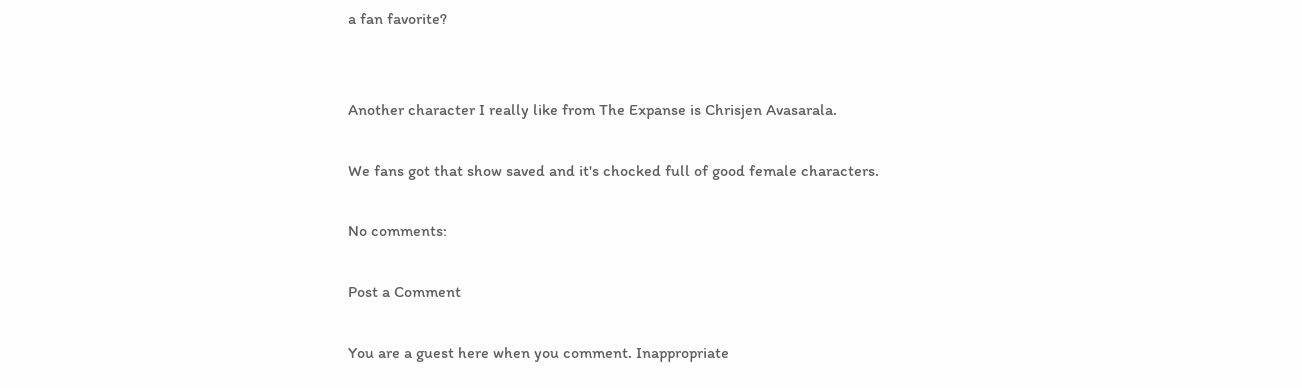a fan favorite?


Another character I really like from The Expanse is Chrisjen Avasarala.

We fans got that show saved and it's chocked full of good female characters.

No comments:

Post a Comment

You are a guest here when you comment. Inappropriate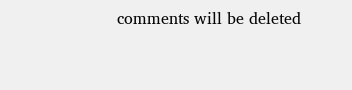comments will be deleted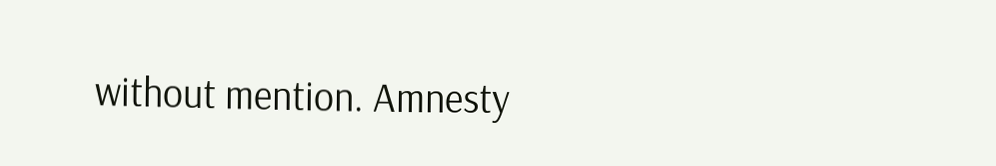without mention. Amnesty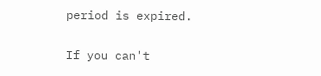period is expired.

If you can't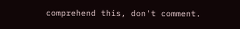comprehend this, don't comment.